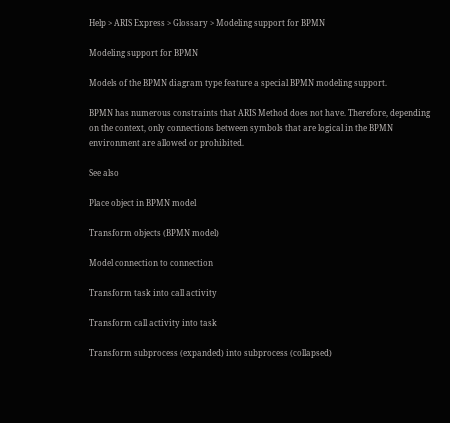Help > ARIS Express > Glossary > Modeling support for BPMN

Modeling support for BPMN

Models of the BPMN diagram type feature a special BPMN modeling support.

BPMN has numerous constraints that ARIS Method does not have. Therefore, depending on the context, only connections between symbols that are logical in the BPMN environment are allowed or prohibited.

See also

Place object in BPMN model

Transform objects (BPMN model)

Model connection to connection

Transform task into call activity

Transform call activity into task

Transform subprocess (expanded) into subprocess (collapsed)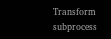Transform subprocess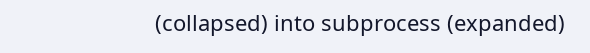(collapsed) into subprocess (expanded)